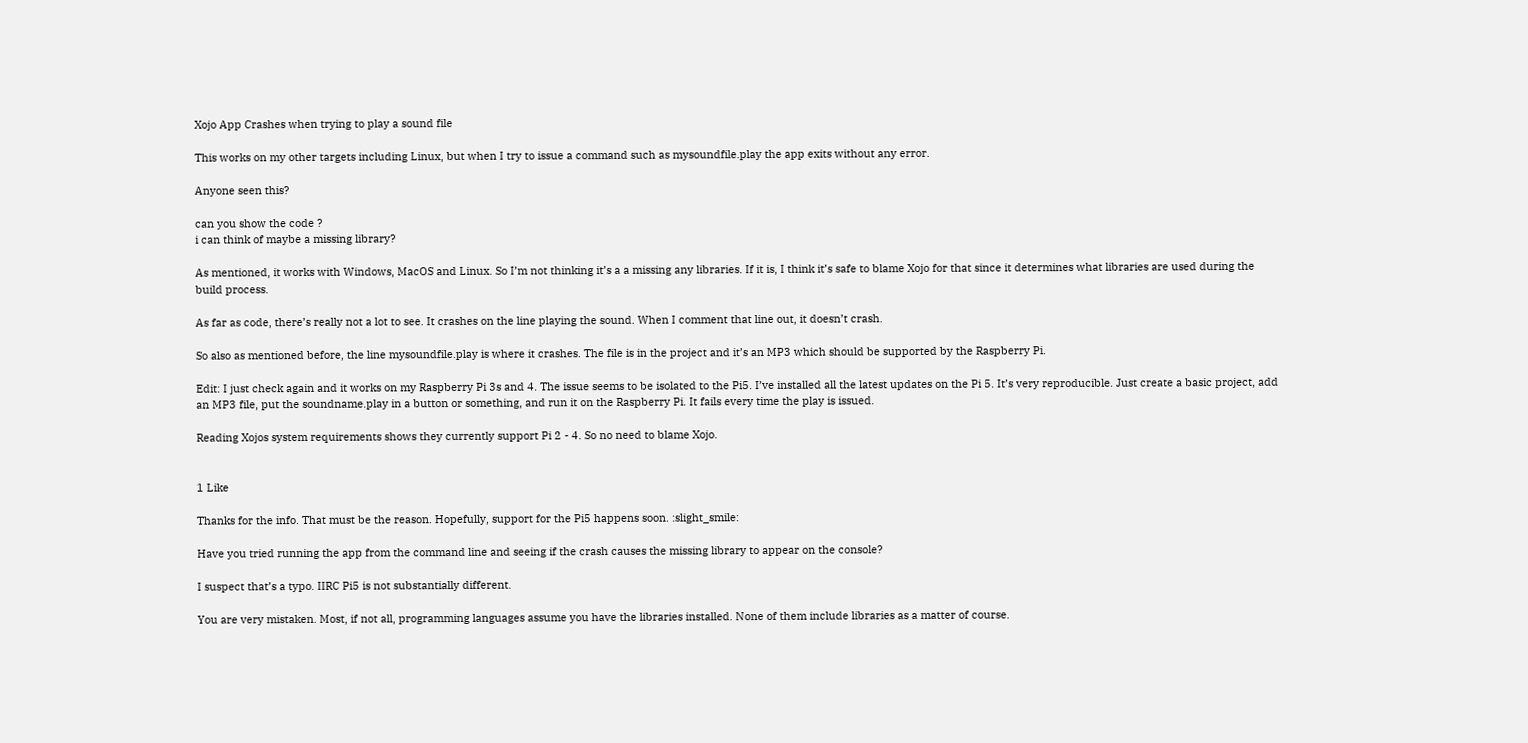Xojo App Crashes when trying to play a sound file

This works on my other targets including Linux, but when I try to issue a command such as mysoundfile.play the app exits without any error.

Anyone seen this?

can you show the code ?
i can think of maybe a missing library?

As mentioned, it works with Windows, MacOS and Linux. So I’m not thinking it’s a a missing any libraries. If it is, I think it’s safe to blame Xojo for that since it determines what libraries are used during the build process.

As far as code, there’s really not a lot to see. It crashes on the line playing the sound. When I comment that line out, it doesn’t crash.

So also as mentioned before, the line mysoundfile.play is where it crashes. The file is in the project and it’s an MP3 which should be supported by the Raspberry Pi.

Edit: I just check again and it works on my Raspberry Pi 3s and 4. The issue seems to be isolated to the Pi5. I’ve installed all the latest updates on the Pi 5. It’s very reproducible. Just create a basic project, add an MP3 file, put the soundname.play in a button or something, and run it on the Raspberry Pi. It fails every time the play is issued.

Reading Xojos system requirements shows they currently support Pi 2 - 4. So no need to blame Xojo.


1 Like

Thanks for the info. That must be the reason. Hopefully, support for the Pi5 happens soon. :slight_smile:

Have you tried running the app from the command line and seeing if the crash causes the missing library to appear on the console?

I suspect that’s a typo. IIRC Pi5 is not substantially different.

You are very mistaken. Most, if not all, programming languages assume you have the libraries installed. None of them include libraries as a matter of course.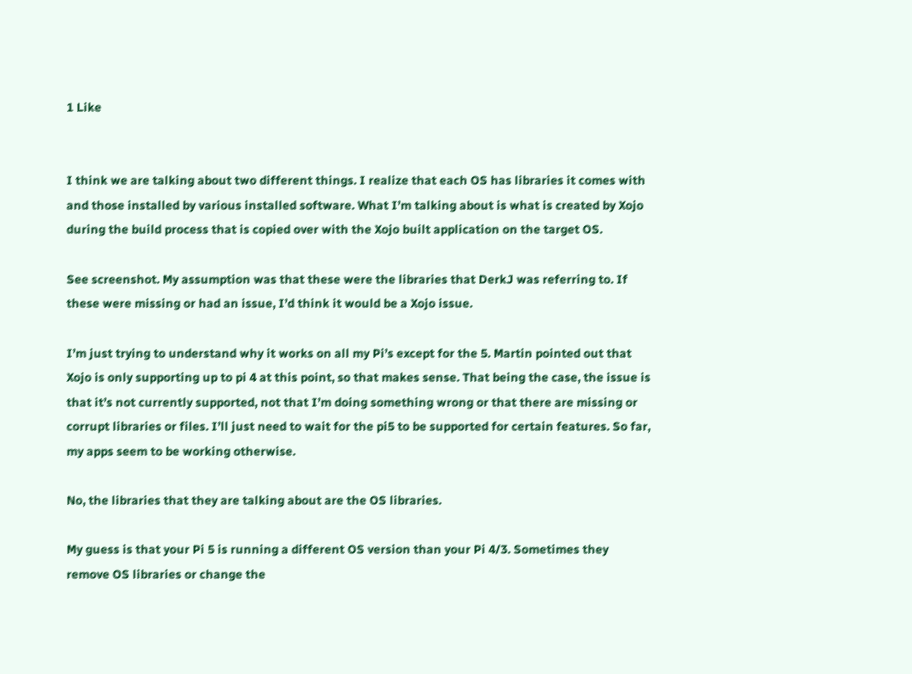1 Like


I think we are talking about two different things. I realize that each OS has libraries it comes with and those installed by various installed software. What I’m talking about is what is created by Xojo during the build process that is copied over with the Xojo built application on the target OS.

See screenshot. My assumption was that these were the libraries that DerkJ was referring to. If these were missing or had an issue, I’d think it would be a Xojo issue.

I’m just trying to understand why it works on all my Pi’s except for the 5. Martin pointed out that Xojo is only supporting up to pi 4 at this point, so that makes sense. That being the case, the issue is that it’s not currently supported, not that I’m doing something wrong or that there are missing or corrupt libraries or files. I’ll just need to wait for the pi5 to be supported for certain features. So far, my apps seem to be working otherwise.

No, the libraries that they are talking about are the OS libraries.

My guess is that your Pi 5 is running a different OS version than your Pi 4/3. Sometimes they remove OS libraries or change the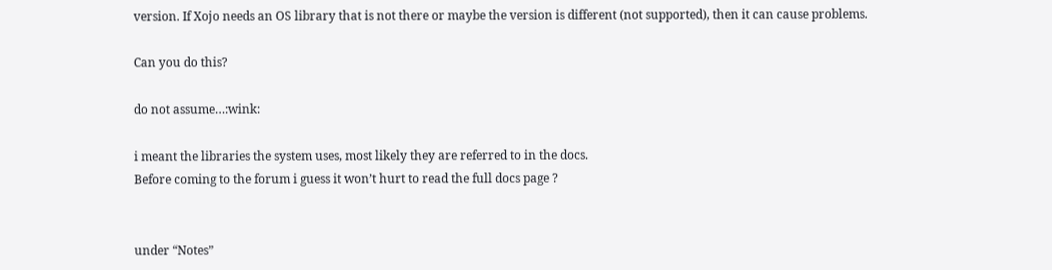version. If Xojo needs an OS library that is not there or maybe the version is different (not supported), then it can cause problems.

Can you do this?

do not assume…:wink:

i meant the libraries the system uses, most likely they are referred to in the docs.
Before coming to the forum i guess it won’t hurt to read the full docs page ?


under “Notes”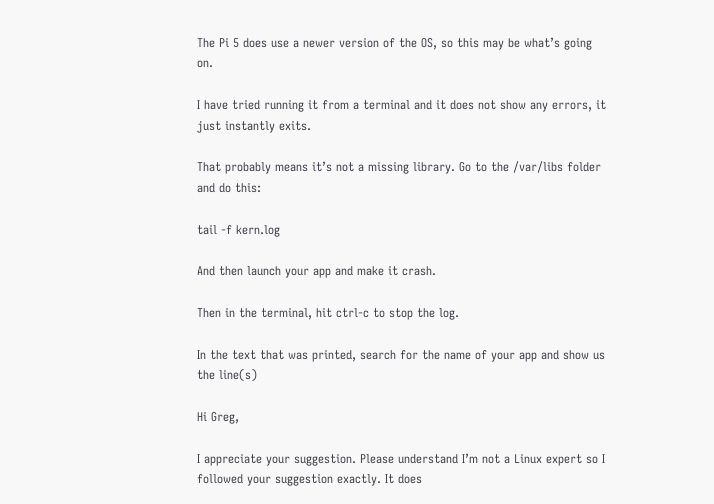The Pi 5 does use a newer version of the OS, so this may be what’s going on.

I have tried running it from a terminal and it does not show any errors, it just instantly exits.

That probably means it’s not a missing library. Go to the /var/libs folder and do this:

tail -f kern.log

And then launch your app and make it crash.

Then in the terminal, hit ctrl-c to stop the log.

In the text that was printed, search for the name of your app and show us the line(s)

Hi Greg,

I appreciate your suggestion. Please understand I’m not a Linux expert so I followed your suggestion exactly. It does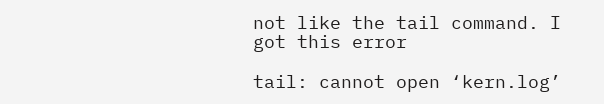not like the tail command. I got this error

tail: cannot open ‘kern.log’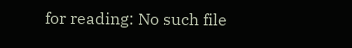for reading: No such file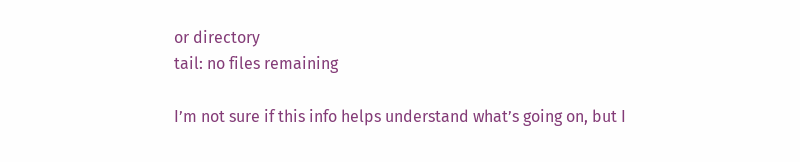or directory
tail: no files remaining

I’m not sure if this info helps understand what’s going on, but I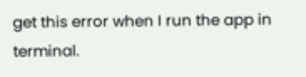get this error when I run the app in terminal.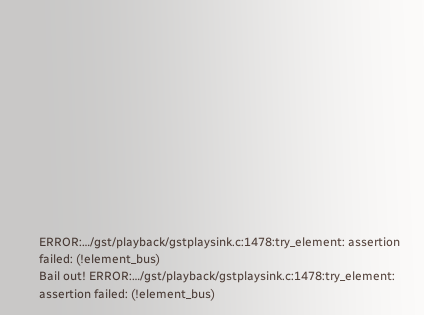ERROR:…/gst/playback/gstplaysink.c:1478:try_element: assertion failed: (!element_bus)
Bail out! ERROR:…/gst/playback/gstplaysink.c:1478:try_element: assertion failed: (!element_bus)